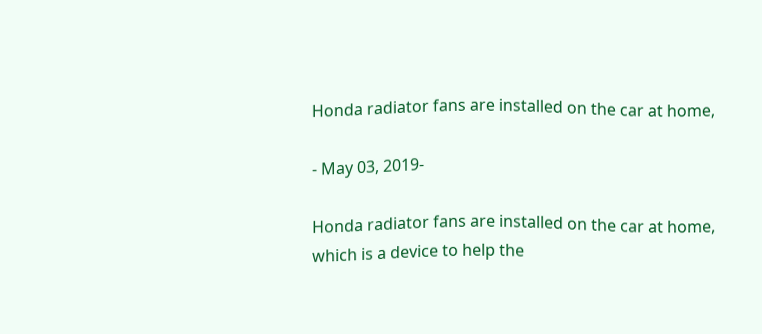Honda radiator fans are installed on the car at home,

- May 03, 2019-

Honda radiator fans are installed on the car at home, which is a device to help the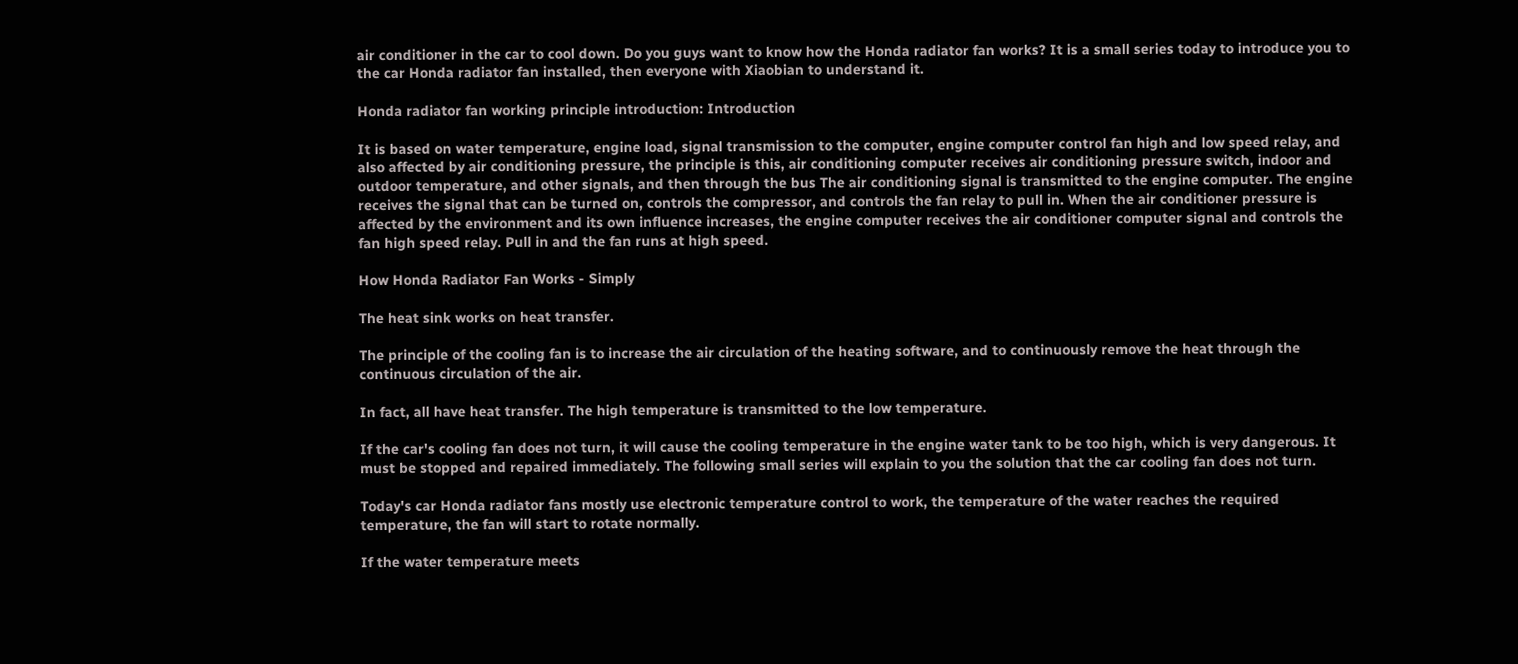air conditioner in the car to cool down. Do you guys want to know how the Honda radiator fan works? It is a small series today to introduce you to the car Honda radiator fan installed, then everyone with Xiaobian to understand it.

Honda radiator fan working principle introduction: Introduction

It is based on water temperature, engine load, signal transmission to the computer, engine computer control fan high and low speed relay, and also affected by air conditioning pressure, the principle is this, air conditioning computer receives air conditioning pressure switch, indoor and outdoor temperature, and other signals, and then through the bus The air conditioning signal is transmitted to the engine computer. The engine receives the signal that can be turned on, controls the compressor, and controls the fan relay to pull in. When the air conditioner pressure is affected by the environment and its own influence increases, the engine computer receives the air conditioner computer signal and controls the fan high speed relay. Pull in and the fan runs at high speed.

How Honda Radiator Fan Works - Simply

The heat sink works on heat transfer.

The principle of the cooling fan is to increase the air circulation of the heating software, and to continuously remove the heat through the continuous circulation of the air.

In fact, all have heat transfer. The high temperature is transmitted to the low temperature.

If the car's cooling fan does not turn, it will cause the cooling temperature in the engine water tank to be too high, which is very dangerous. It must be stopped and repaired immediately. The following small series will explain to you the solution that the car cooling fan does not turn.

Today's car Honda radiator fans mostly use electronic temperature control to work, the temperature of the water reaches the required temperature, the fan will start to rotate normally.

If the water temperature meets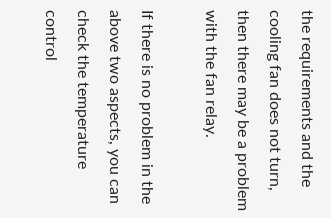the requirements and the cooling fan does not turn, then there may be a problem with the fan relay.

If there is no problem in the above two aspects, you can check the temperature control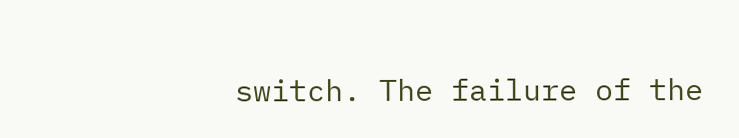switch. The failure of the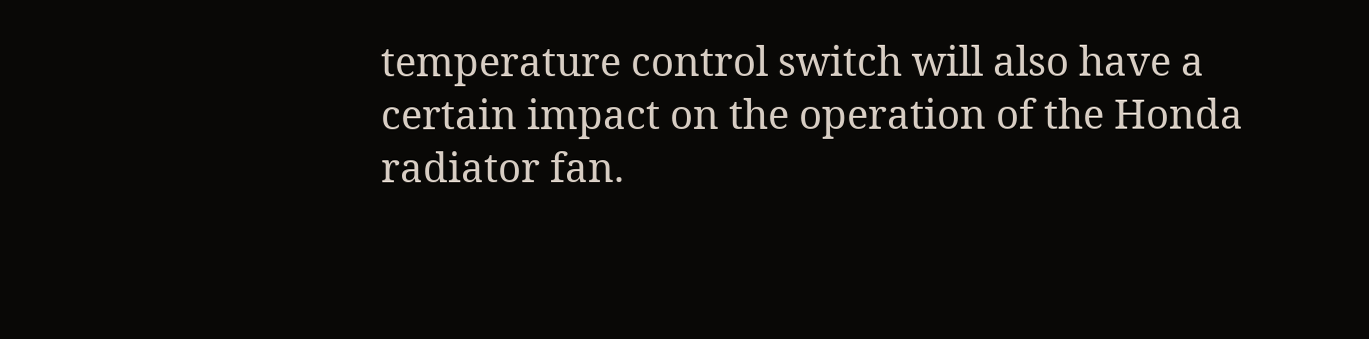temperature control switch will also have a certain impact on the operation of the Honda radiator fan.